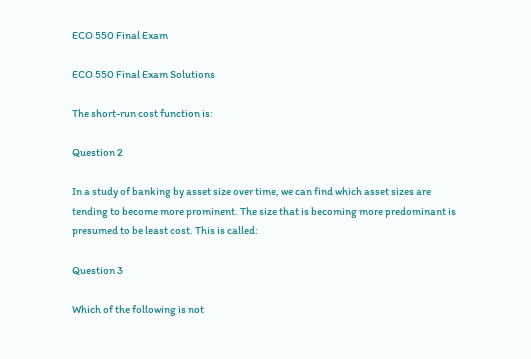ECO 550 Final Exam

ECO 550 Final Exam Solutions

The short-run cost function is:

Question 2

In a study of banking by asset size over time, we can find which asset sizes are tending to become more prominent. The size that is becoming more predominant is presumed to be least cost. This is called:

Question 3

Which of the following is not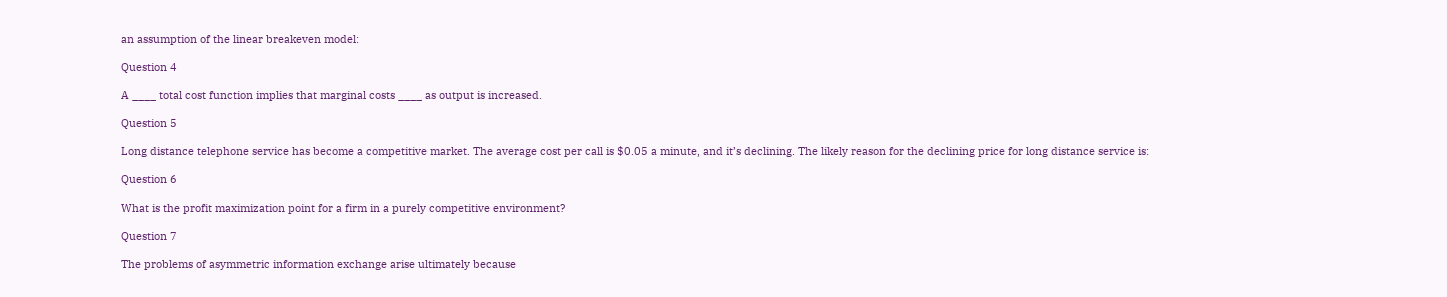an assumption of the linear breakeven model:

Question 4

A ____ total cost function implies that marginal costs ____ as output is increased.

Question 5

Long distance telephone service has become a competitive market. The average cost per call is $0.05 a minute, and it’s declining. The likely reason for the declining price for long distance service is:

Question 6

What is the profit maximization point for a firm in a purely competitive environment?

Question 7

The problems of asymmetric information exchange arise ultimately because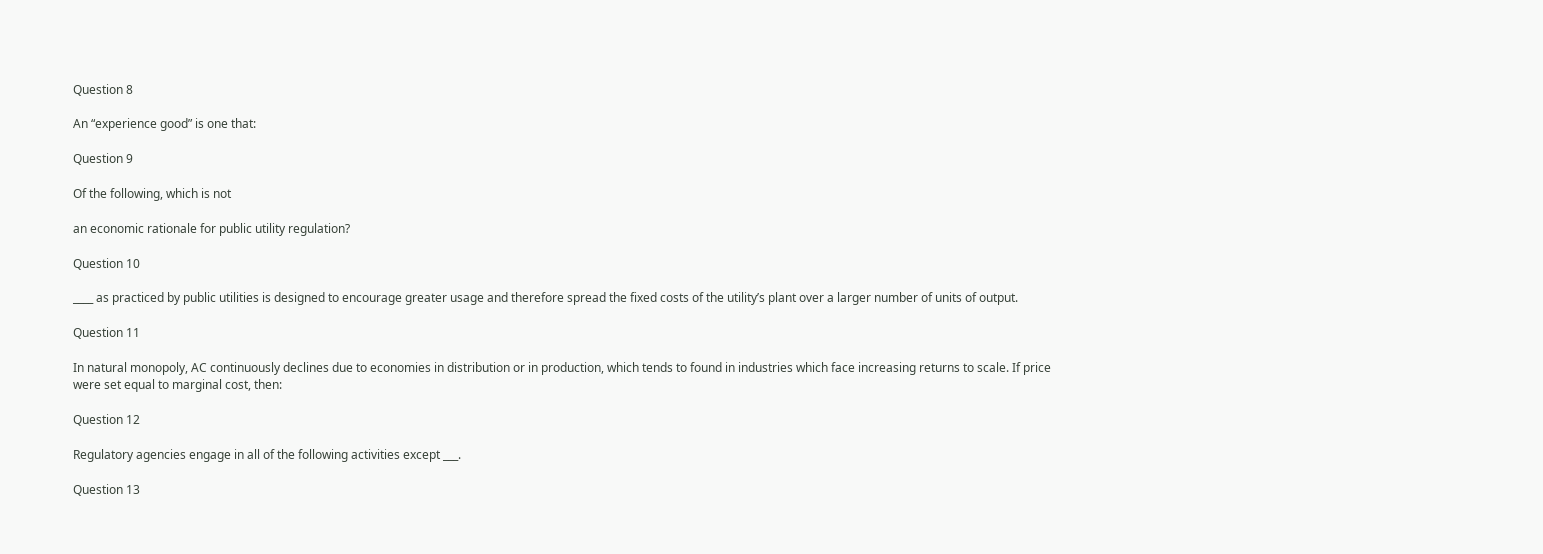Question 8

An “experience good” is one that:

Question 9

Of the following, which is not

an economic rationale for public utility regulation?

Question 10

____ as practiced by public utilities is designed to encourage greater usage and therefore spread the fixed costs of the utility’s plant over a larger number of units of output.

Question 11

In natural monopoly, AC continuously declines due to economies in distribution or in production, which tends to found in industries which face increasing returns to scale. If price were set equal to marginal cost, then:

Question 12

Regulatory agencies engage in all of the following activities except ___.

Question 13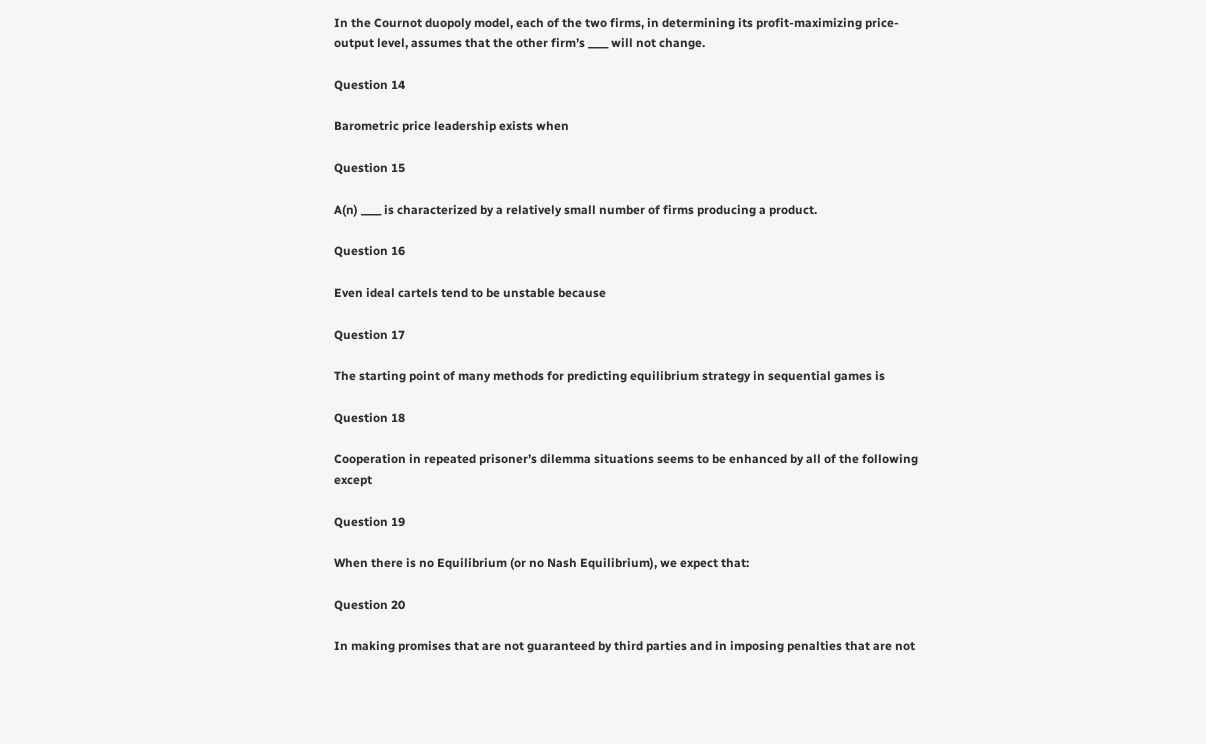In the Cournot duopoly model, each of the two firms, in determining its profit-maximizing price-output level, assumes that the other firm’s ____ will not change.

Question 14

Barometric price leadership exists when

Question 15

A(n) ____ is characterized by a relatively small number of firms producing a product.

Question 16

Even ideal cartels tend to be unstable because

Question 17

The starting point of many methods for predicting equilibrium strategy in sequential games is

Question 18

Cooperation in repeated prisoner’s dilemma situations seems to be enhanced by all of the following except

Question 19

When there is no Equilibrium (or no Nash Equilibrium), we expect that:

Question 20

In making promises that are not guaranteed by third parties and in imposing penalties that are not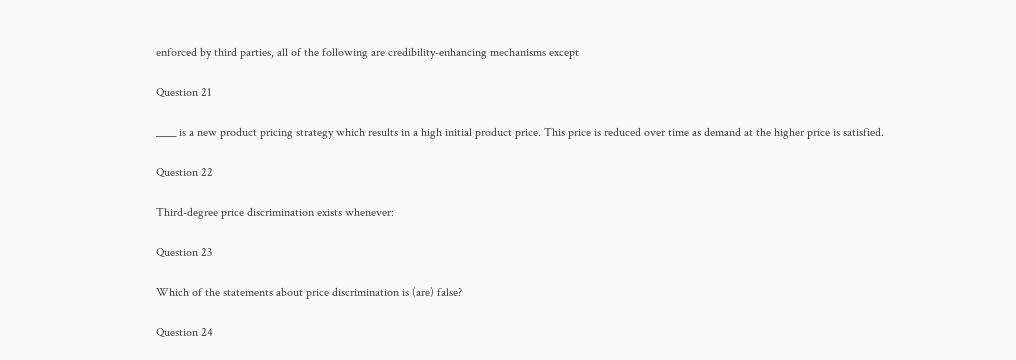enforced by third parties, all of the following are credibility-enhancing mechanisms except

Question 21

____ is a new product pricing strategy which results in a high initial product price. This price is reduced over time as demand at the higher price is satisfied.

Question 22

Third-degree price discrimination exists whenever:

Question 23

Which of the statements about price discrimination is (are) false?

Question 24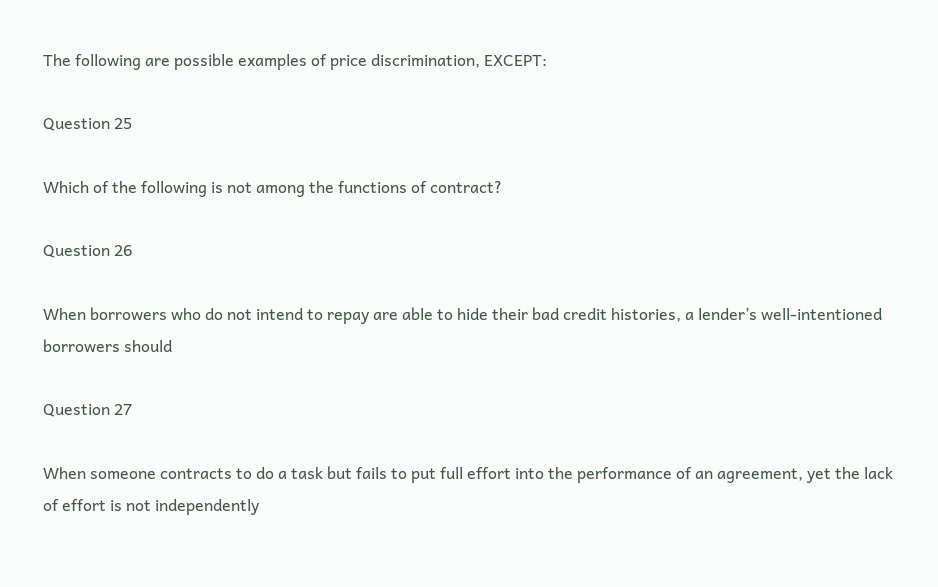The following are possible examples of price discrimination, EXCEPT:

Question 25

Which of the following is not among the functions of contract?

Question 26

When borrowers who do not intend to repay are able to hide their bad credit histories, a lender’s well-intentioned borrowers should

Question 27

When someone contracts to do a task but fails to put full effort into the performance of an agreement, yet the lack of effort is not independently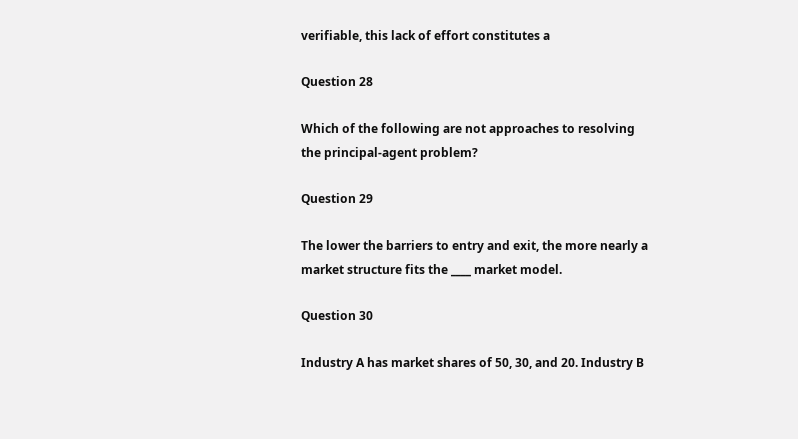verifiable, this lack of effort constitutes a

Question 28

Which of the following are not approaches to resolving the principal-agent problem?

Question 29

The lower the barriers to entry and exit, the more nearly a market structure fits the ____ market model.

Question 30

Industry A has market shares of 50, 30, and 20. Industry B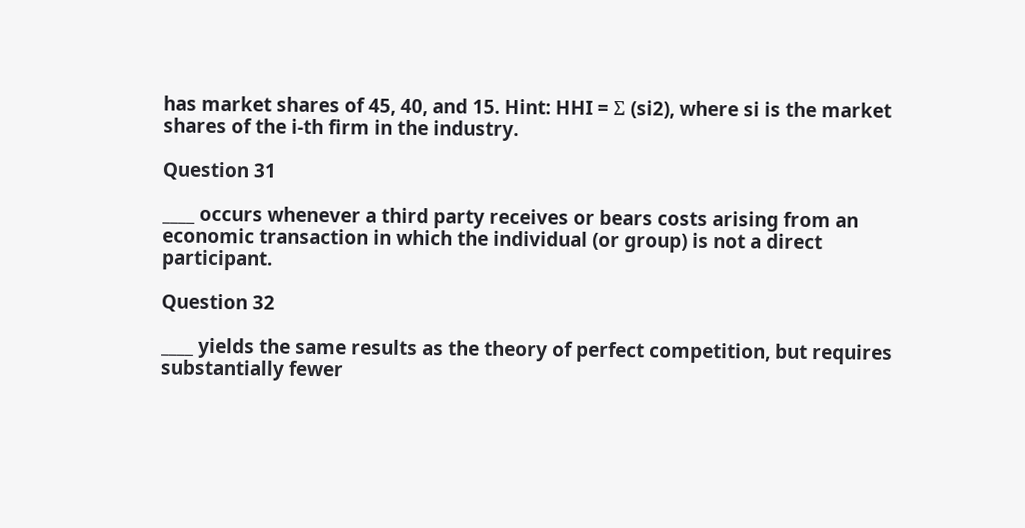has market shares of 45, 40, and 15. Hint: HHI = Σ (si2), where si is the market shares of the i-th firm in the industry.

Question 31

____ occurs whenever a third party receives or bears costs arising from an economic transaction in which the individual (or group) is not a direct participant.

Question 32

____ yields the same results as the theory of perfect competition, but requires substantially fewer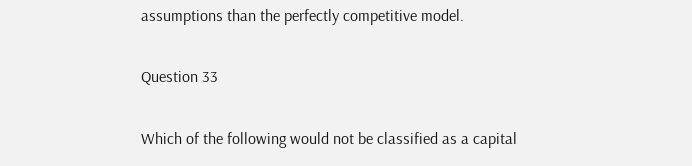assumptions than the perfectly competitive model.

Question 33

Which of the following would not be classified as a capital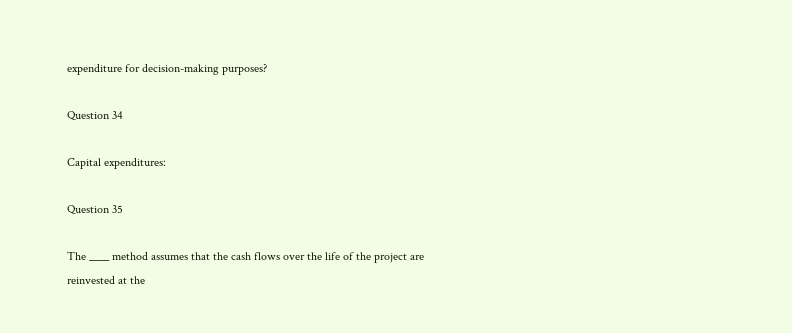expenditure for decision-making purposes?

Question 34

Capital expenditures:

Question 35

The ____ method assumes that the cash flows over the life of the project are reinvested at the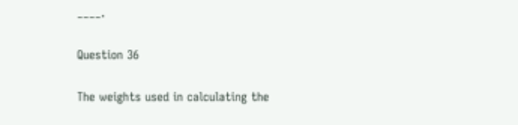____.

Question 36

The weights used in calculating the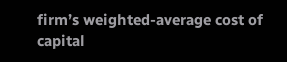firm’s weighted-average cost of capital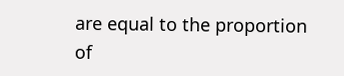are equal to the proportion of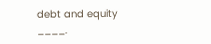debt and equity ____.